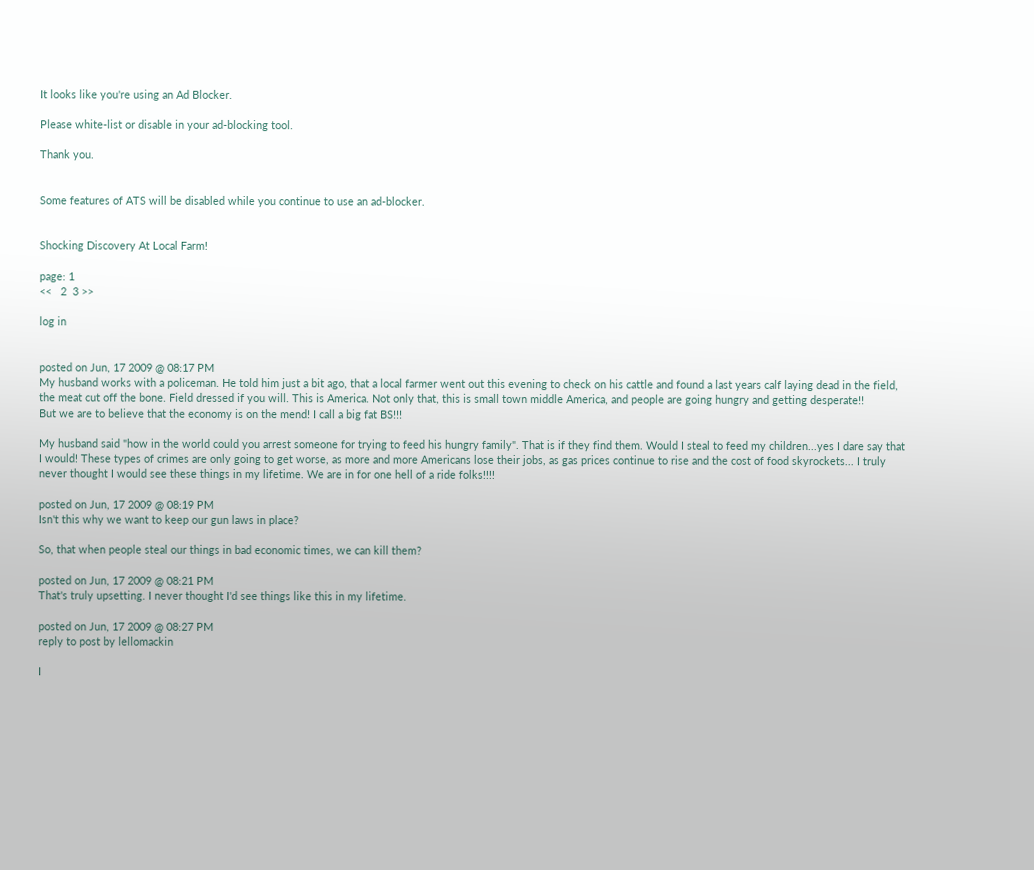It looks like you're using an Ad Blocker.

Please white-list or disable in your ad-blocking tool.

Thank you.


Some features of ATS will be disabled while you continue to use an ad-blocker.


Shocking Discovery At Local Farm!

page: 1
<<   2  3 >>

log in


posted on Jun, 17 2009 @ 08:17 PM
My husband works with a policeman. He told him just a bit ago, that a local farmer went out this evening to check on his cattle and found a last years calf laying dead in the field, the meat cut off the bone. Field dressed if you will. This is America. Not only that, this is small town middle America, and people are going hungry and getting desperate!!
But we are to believe that the economy is on the mend! I call a big fat BS!!!

My husband said "how in the world could you arrest someone for trying to feed his hungry family". That is if they find them. Would I steal to feed my children...yes I dare say that I would! These types of crimes are only going to get worse, as more and more Americans lose their jobs, as gas prices continue to rise and the cost of food skyrockets... I truly never thought I would see these things in my lifetime. We are in for one hell of a ride folks!!!!

posted on Jun, 17 2009 @ 08:19 PM
Isn't this why we want to keep our gun laws in place?

So, that when people steal our things in bad economic times, we can kill them?

posted on Jun, 17 2009 @ 08:21 PM
That's truly upsetting. I never thought I'd see things like this in my lifetime.

posted on Jun, 17 2009 @ 08:27 PM
reply to post by lellomackin

I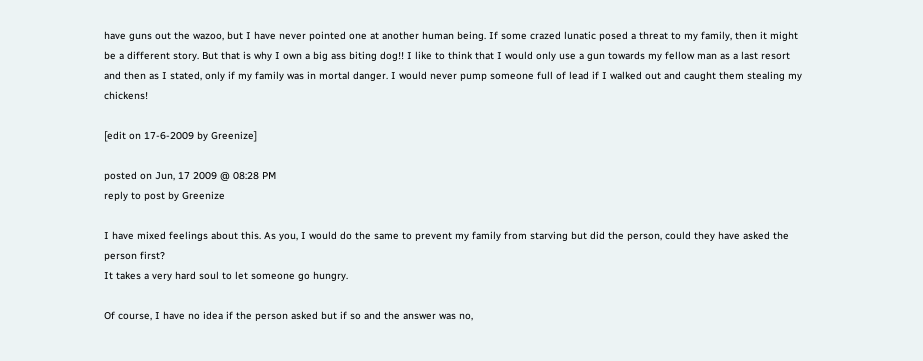have guns out the wazoo, but I have never pointed one at another human being. If some crazed lunatic posed a threat to my family, then it might be a different story. But that is why I own a big ass biting dog!! I like to think that I would only use a gun towards my fellow man as a last resort and then as I stated, only if my family was in mortal danger. I would never pump someone full of lead if I walked out and caught them stealing my chickens!

[edit on 17-6-2009 by Greenize]

posted on Jun, 17 2009 @ 08:28 PM
reply to post by Greenize

I have mixed feelings about this. As you, I would do the same to prevent my family from starving but did the person, could they have asked the person first?
It takes a very hard soul to let someone go hungry.

Of course, I have no idea if the person asked but if so and the answer was no,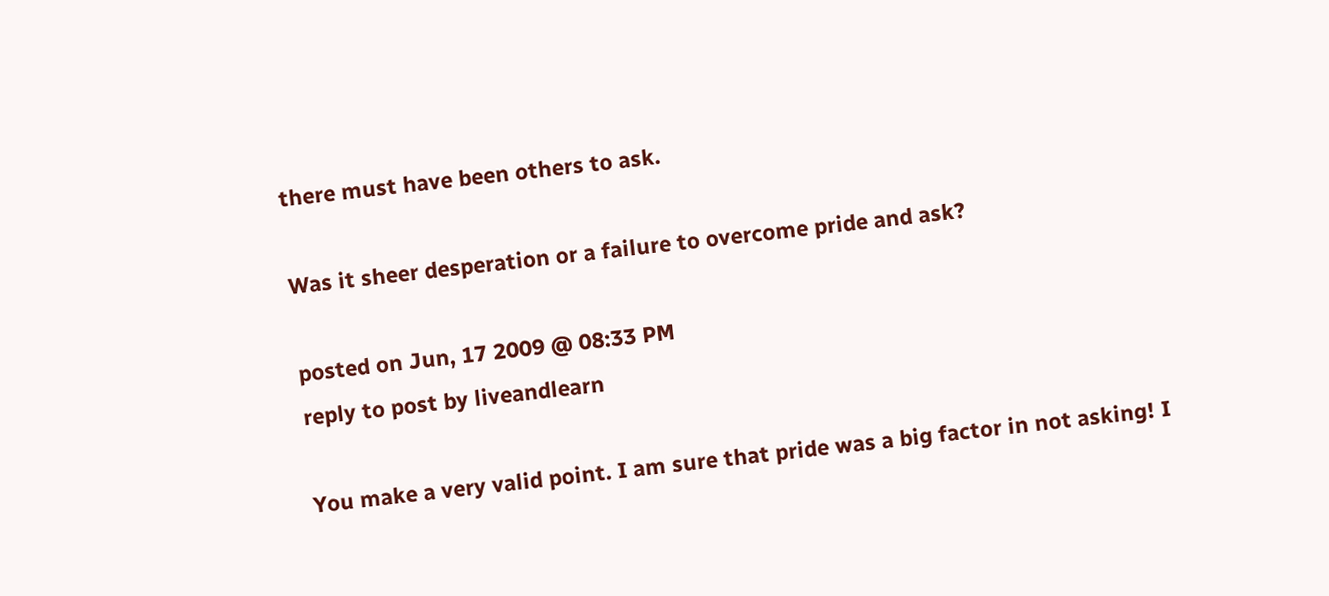there must have been others to ask.

Was it sheer desperation or a failure to overcome pride and ask?

posted on Jun, 17 2009 @ 08:33 PM
reply to post by liveandlearn

You make a very valid point. I am sure that pride was a big factor in not asking! I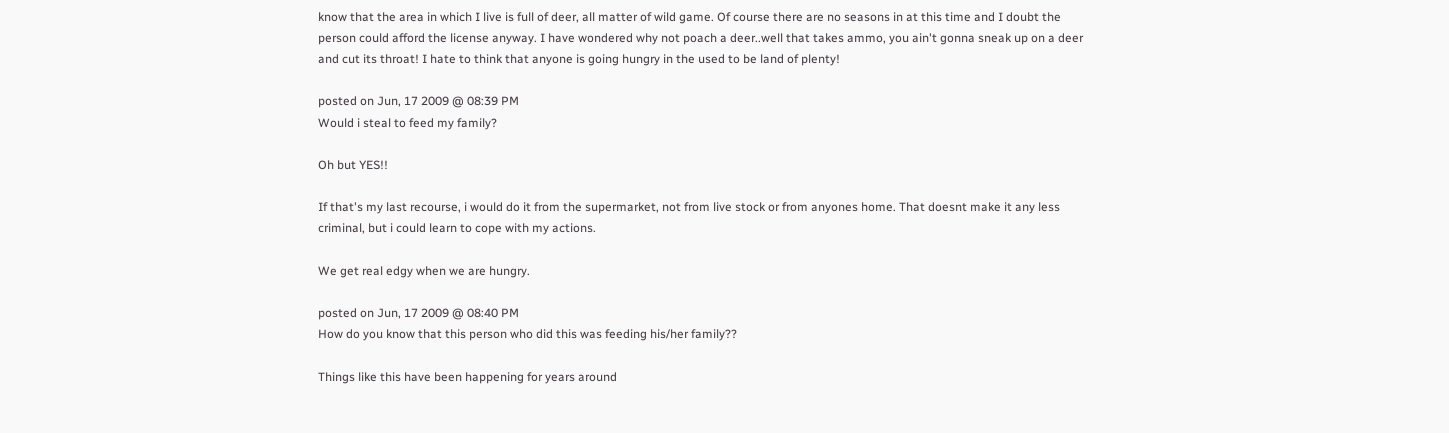know that the area in which I live is full of deer, all matter of wild game. Of course there are no seasons in at this time and I doubt the person could afford the license anyway. I have wondered why not poach a deer..well that takes ammo, you ain't gonna sneak up on a deer and cut its throat! I hate to think that anyone is going hungry in the used to be land of plenty!

posted on Jun, 17 2009 @ 08:39 PM
Would i steal to feed my family?

Oh but YES!!

If that's my last recourse, i would do it from the supermarket, not from live stock or from anyones home. That doesnt make it any less criminal, but i could learn to cope with my actions.

We get real edgy when we are hungry.

posted on Jun, 17 2009 @ 08:40 PM
How do you know that this person who did this was feeding his/her family??

Things like this have been happening for years around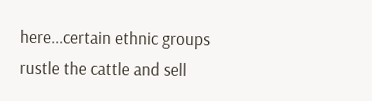here...certain ethnic groups rustle the cattle and sell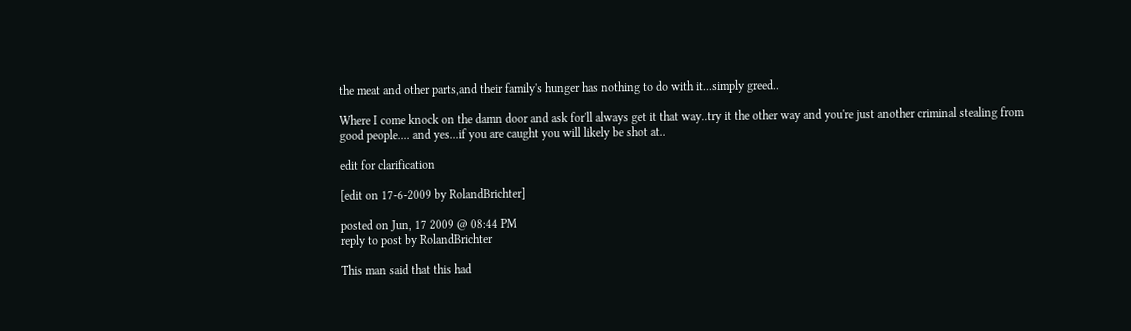the meat and other parts,and their family's hunger has nothing to do with it...simply greed..

Where I come knock on the damn door and ask for'll always get it that way..try it the other way and you're just another criminal stealing from good people.... and yes...if you are caught you will likely be shot at..

edit for clarification

[edit on 17-6-2009 by RolandBrichter]

posted on Jun, 17 2009 @ 08:44 PM
reply to post by RolandBrichter

This man said that this had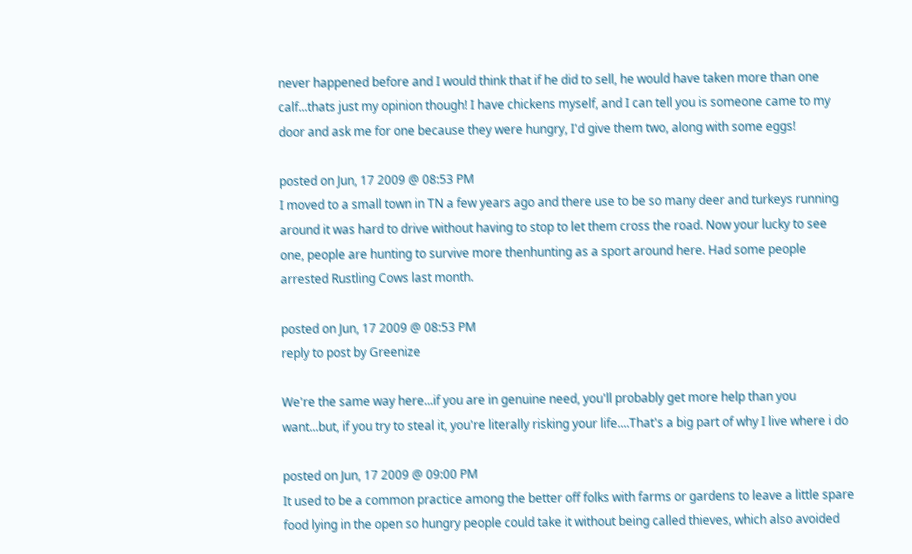never happened before and I would think that if he did to sell, he would have taken more than one calf...thats just my opinion though! I have chickens myself, and I can tell you is someone came to my door and ask me for one because they were hungry, I'd give them two, along with some eggs!

posted on Jun, 17 2009 @ 08:53 PM
I moved to a small town in TN a few years ago and there use to be so many deer and turkeys running around it was hard to drive without having to stop to let them cross the road. Now your lucky to see one, people are hunting to survive more thenhunting as a sport around here. Had some people arrested Rustling Cows last month.

posted on Jun, 17 2009 @ 08:53 PM
reply to post by Greenize

We're the same way here...if you are in genuine need, you'll probably get more help than you want...but, if you try to steal it, you're literally risking your life....That's a big part of why I live where i do

posted on Jun, 17 2009 @ 09:00 PM
It used to be a common practice among the better off folks with farms or gardens to leave a little spare food lying in the open so hungry people could take it without being called thieves, which also avoided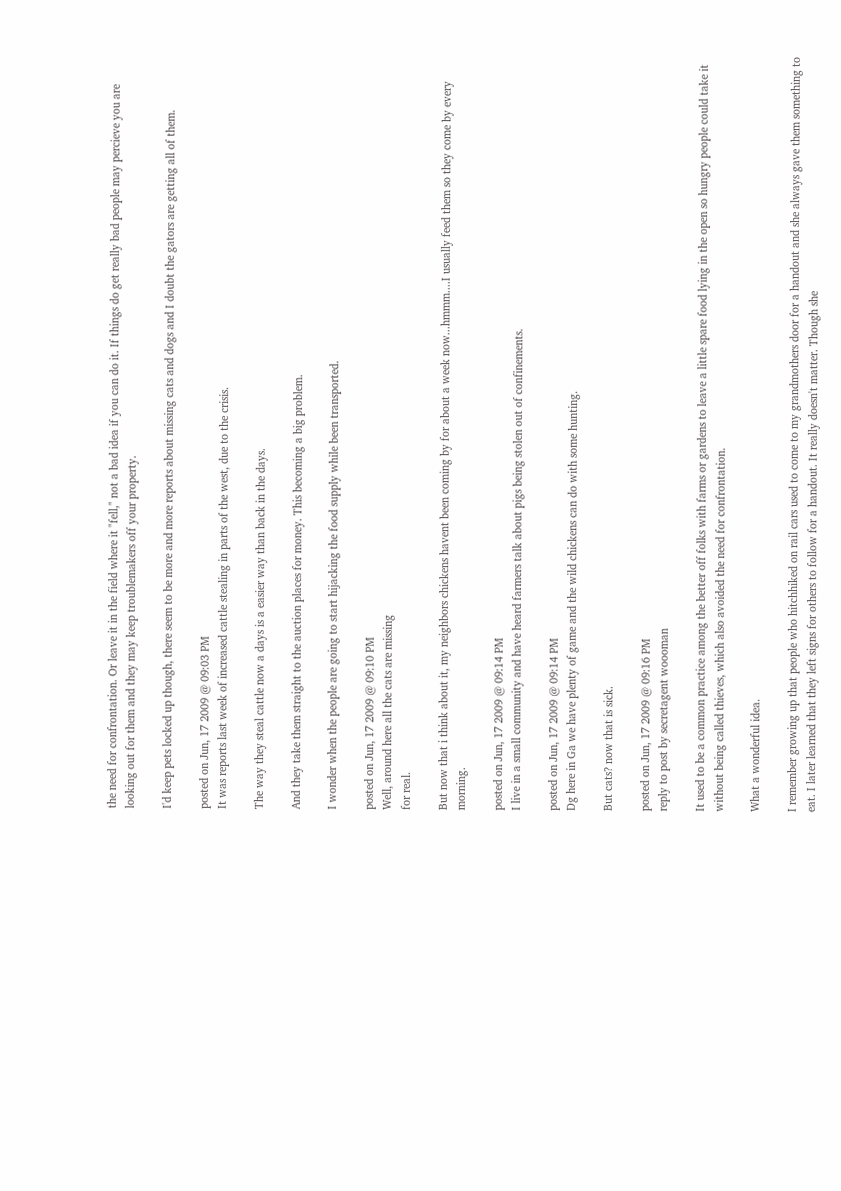the need for confrontation. Or leave it in the field where it "fell," not a bad idea if you can do it. If things do get really bad people may percieve you are looking out for them and they may keep troublemakers off your property.

I'd keep pets locked up though, there seem to be more and more reports about missing cats and dogs and I doubt the gators are getting all of them.

posted on Jun, 17 2009 @ 09:03 PM
It was reports last week of increased cattle stealing in parts of the west, due to the crisis.

The way they steal cattle now a days is a easier way than back in the days.

And they take them straight to the auction places for money. This becoming a big problem.

I wonder when the people are going to start hijacking the food supply while been transported.

posted on Jun, 17 2009 @ 09:10 PM
Well, around here all the cats are missing
for real.

But now that i think about it, my neighbors chickens havent been coming by for about a week now...hmmm....I usually feed them so they come by every morning.

posted on Jun, 17 2009 @ 09:14 PM
I live in a small community and have heard farmers talk about pigs being stolen out of confinements.

posted on Jun, 17 2009 @ 09:14 PM
Dg here in Ga we have plenty of game and the wild chickens can do with some hunting.

But cats? now that is sick.

posted on Jun, 17 2009 @ 09:16 PM
reply to post by secretagent woooman

It used to be a common practice among the better off folks with farms or gardens to leave a little spare food lying in the open so hungry people could take it without being called thieves, which also avoided the need for confrontation.

What a wonderful idea.

I remember growing up that people who hitchhiked on rail cars used to come to my grandmothers door for a handout and she always gave them something to eat. I later learned that they left signs for others to follow for a handout. It really doesn't matter. Though she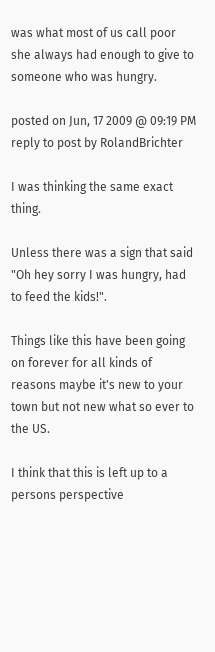was what most of us call poor she always had enough to give to someone who was hungry.

posted on Jun, 17 2009 @ 09:19 PM
reply to post by RolandBrichter

I was thinking the same exact thing.

Unless there was a sign that said
"Oh hey sorry I was hungry, had to feed the kids!".

Things like this have been going on forever for all kinds of reasons maybe it's new to your town but not new what so ever to the US.

I think that this is left up to a persons perspective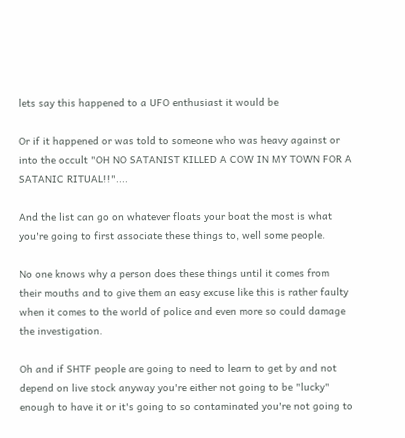lets say this happened to a UFO enthusiast it would be

Or if it happened or was told to someone who was heavy against or into the occult "OH NO SATANIST KILLED A COW IN MY TOWN FOR A SATANIC RITUAL!!"....

And the list can go on whatever floats your boat the most is what you're going to first associate these things to, well some people.

No one knows why a person does these things until it comes from their mouths and to give them an easy excuse like this is rather faulty when it comes to the world of police and even more so could damage the investigation.

Oh and if SHTF people are going to need to learn to get by and not depend on live stock anyway you're either not going to be "lucky" enough to have it or it's going to so contaminated you're not going to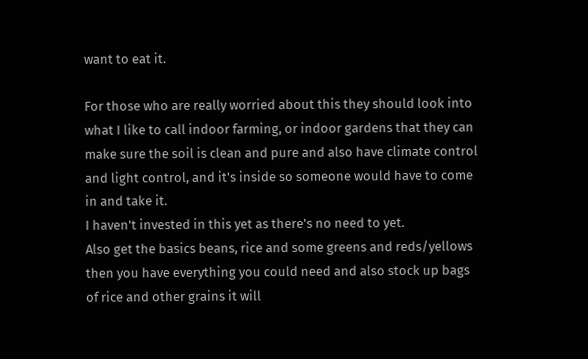want to eat it.

For those who are really worried about this they should look into what I like to call indoor farming, or indoor gardens that they can make sure the soil is clean and pure and also have climate control and light control, and it's inside so someone would have to come in and take it.
I haven't invested in this yet as there's no need to yet.
Also get the basics beans, rice and some greens and reds/yellows then you have everything you could need and also stock up bags of rice and other grains it will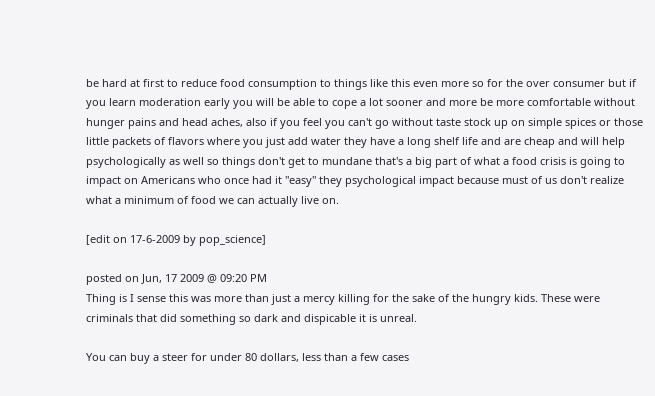be hard at first to reduce food consumption to things like this even more so for the over consumer but if you learn moderation early you will be able to cope a lot sooner and more be more comfortable without hunger pains and head aches, also if you feel you can't go without taste stock up on simple spices or those little packets of flavors where you just add water they have a long shelf life and are cheap and will help psychologically as well so things don't get to mundane that's a big part of what a food crisis is going to impact on Americans who once had it "easy" they psychological impact because must of us don't realize what a minimum of food we can actually live on.

[edit on 17-6-2009 by pop_science]

posted on Jun, 17 2009 @ 09:20 PM
Thing is I sense this was more than just a mercy killing for the sake of the hungry kids. These were criminals that did something so dark and dispicable it is unreal.

You can buy a steer for under 80 dollars, less than a few cases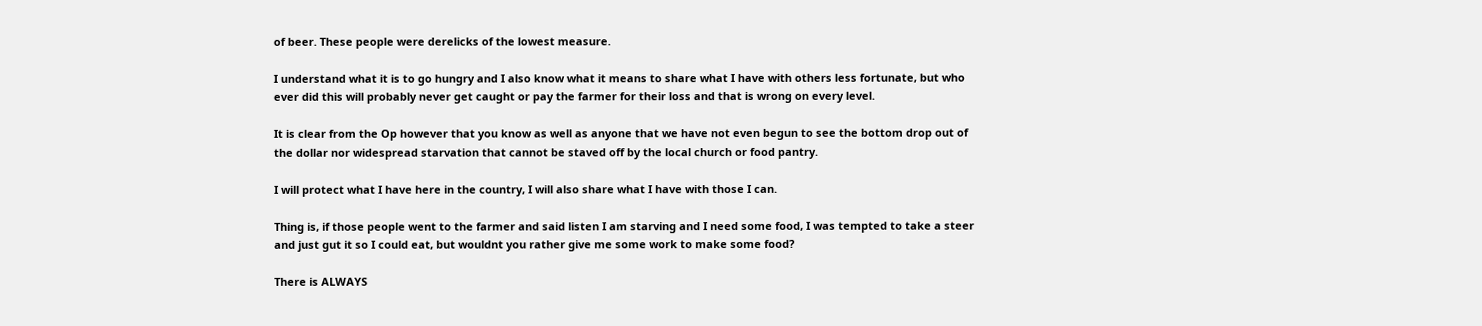of beer. These people were derelicks of the lowest measure.

I understand what it is to go hungry and I also know what it means to share what I have with others less fortunate, but who ever did this will probably never get caught or pay the farmer for their loss and that is wrong on every level.

It is clear from the Op however that you know as well as anyone that we have not even begun to see the bottom drop out of the dollar nor widespread starvation that cannot be staved off by the local church or food pantry.

I will protect what I have here in the country, I will also share what I have with those I can.

Thing is, if those people went to the farmer and said listen I am starving and I need some food, I was tempted to take a steer and just gut it so I could eat, but wouldnt you rather give me some work to make some food?

There is ALWAYS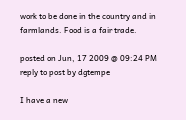work to be done in the country and in farmlands. Food is a fair trade.

posted on Jun, 17 2009 @ 09:24 PM
reply to post by dgtempe

I have a new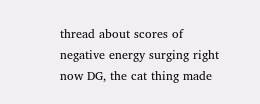thread about scores of negative energy surging right now DG, the cat thing made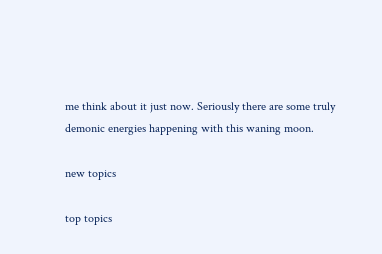me think about it just now. Seriously there are some truly demonic energies happening with this waning moon.

new topics

top topics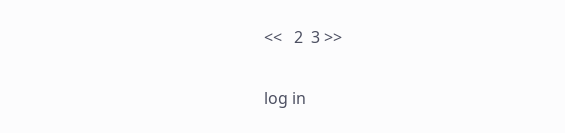<<   2  3 >>

log in